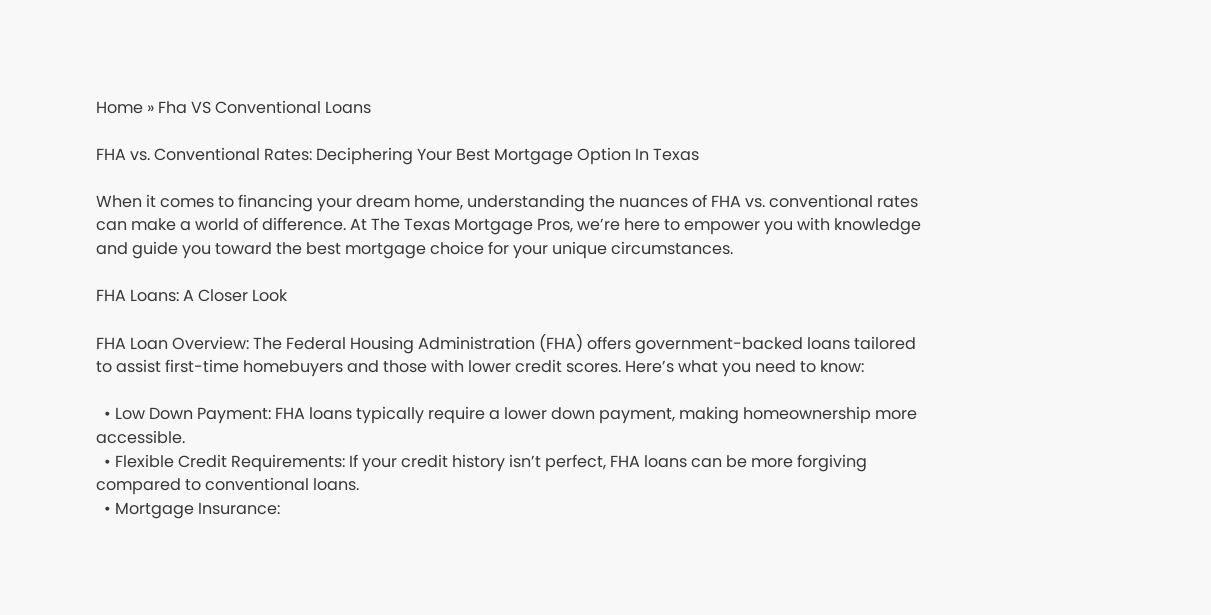Home » Fha VS Conventional Loans

FHA vs. Conventional Rates: Deciphering Your Best Mortgage Option In Texas

When it comes to financing your dream home, understanding the nuances of FHA vs. conventional rates can make a world of difference. At The Texas Mortgage Pros, we’re here to empower you with knowledge and guide you toward the best mortgage choice for your unique circumstances.

FHA Loans: A Closer Look

FHA Loan Overview: The Federal Housing Administration (FHA) offers government-backed loans tailored to assist first-time homebuyers and those with lower credit scores. Here’s what you need to know:

  • Low Down Payment: FHA loans typically require a lower down payment, making homeownership more accessible.
  • Flexible Credit Requirements: If your credit history isn’t perfect, FHA loans can be more forgiving compared to conventional loans.
  • Mortgage Insurance: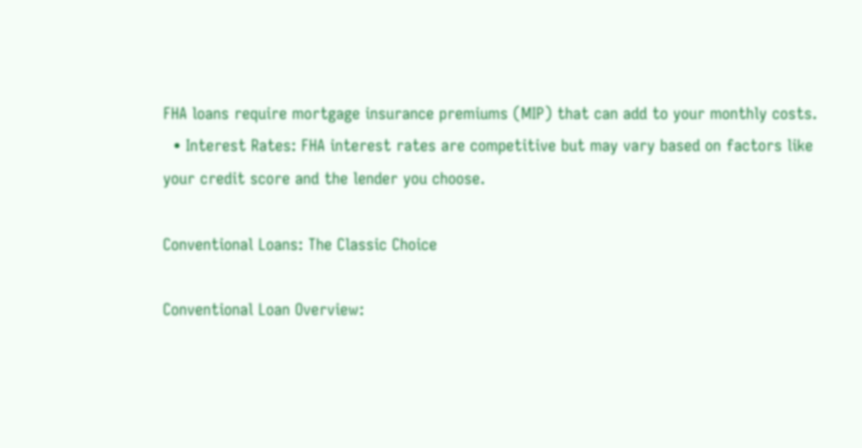FHA loans require mortgage insurance premiums (MIP) that can add to your monthly costs.
  • Interest Rates: FHA interest rates are competitive but may vary based on factors like your credit score and the lender you choose.

Conventional Loans: The Classic Choice

Conventional Loan Overview: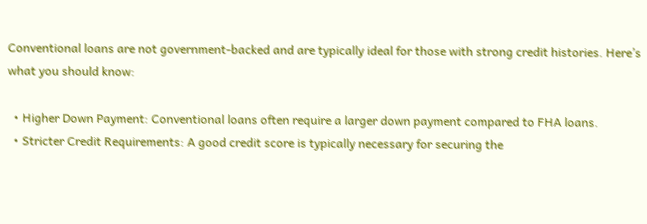Conventional loans are not government-backed and are typically ideal for those with strong credit histories. Here’s what you should know:

  • Higher Down Payment: Conventional loans often require a larger down payment compared to FHA loans.
  • Stricter Credit Requirements: A good credit score is typically necessary for securing the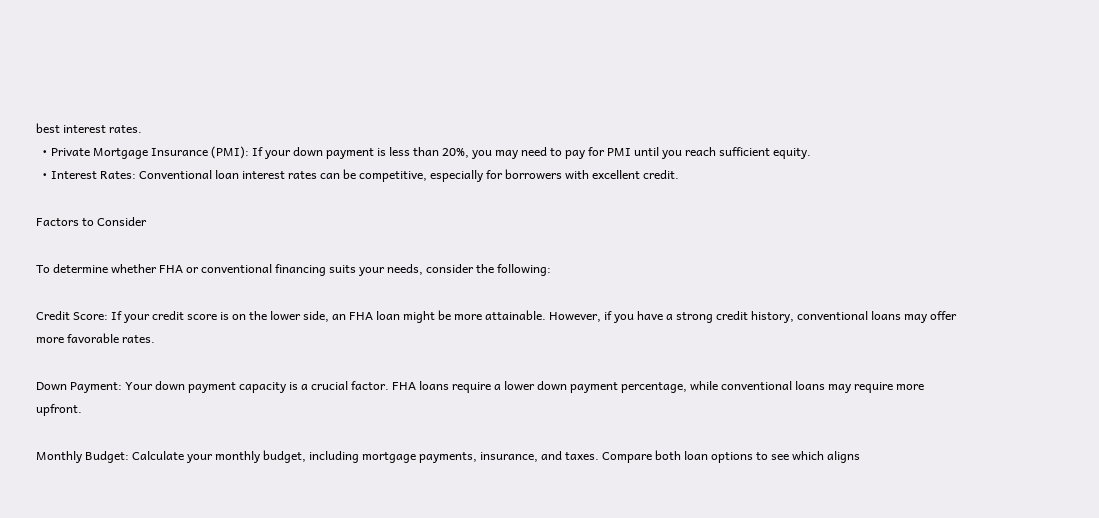best interest rates.
  • Private Mortgage Insurance (PMI): If your down payment is less than 20%, you may need to pay for PMI until you reach sufficient equity.
  • Interest Rates: Conventional loan interest rates can be competitive, especially for borrowers with excellent credit.

Factors to Consider

To determine whether FHA or conventional financing suits your needs, consider the following:

Credit Score: If your credit score is on the lower side, an FHA loan might be more attainable. However, if you have a strong credit history, conventional loans may offer more favorable rates.

Down Payment: Your down payment capacity is a crucial factor. FHA loans require a lower down payment percentage, while conventional loans may require more upfront.

Monthly Budget: Calculate your monthly budget, including mortgage payments, insurance, and taxes. Compare both loan options to see which aligns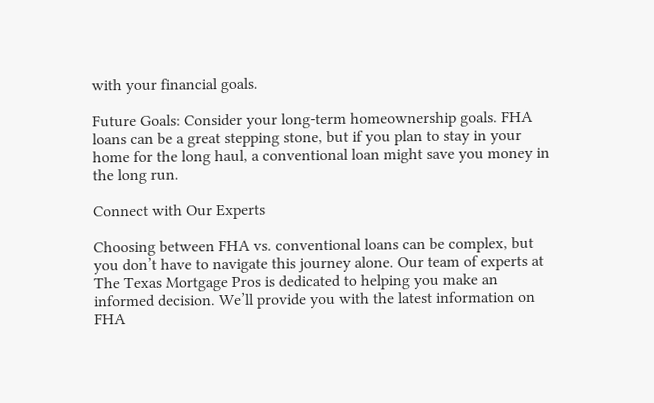with your financial goals.

Future Goals: Consider your long-term homeownership goals. FHA loans can be a great stepping stone, but if you plan to stay in your home for the long haul, a conventional loan might save you money in the long run.

Connect with Our Experts

Choosing between FHA vs. conventional loans can be complex, but you don’t have to navigate this journey alone. Our team of experts at The Texas Mortgage Pros is dedicated to helping you make an informed decision. We’ll provide you with the latest information on FHA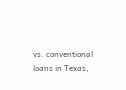vs. conventional loans in Texas,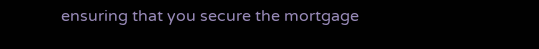ensuring that you secure the mortgage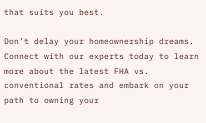that suits you best.

Don’t delay your homeownership dreams. Connect with our experts today to learn more about the latest FHA vs. conventional rates and embark on your path to owning your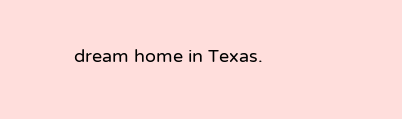dream home in Texas.